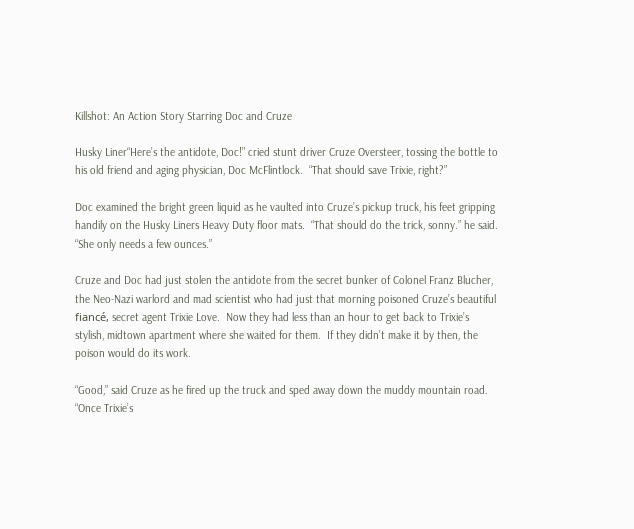Killshot: An Action Story Starring Doc and Cruze

Husky Liner“Here’s the antidote, Doc!” cried stunt driver Cruze Oversteer, tossing the bottle to his old friend and aging physician, Doc McFlintlock.  “That should save Trixie, right?”

Doc examined the bright green liquid as he vaulted into Cruze’s pickup truck, his feet gripping handily on the Husky Liners Heavy Duty floor mats.  “That should do the trick, sonny.” he said.  “She only needs a few ounces.”

Cruze and Doc had just stolen the antidote from the secret bunker of Colonel Franz Blucher, the Neo-Nazi warlord and mad scientist who had just that morning poisoned Cruze’s beautiful fiancé, secret agent Trixie Love.  Now they had less than an hour to get back to Trixie’s stylish, midtown apartment where she waited for them.  If they didn’t make it by then, the poison would do its work.

“Good,” said Cruze as he fired up the truck and sped away down the muddy mountain road.  “Once Trixie’s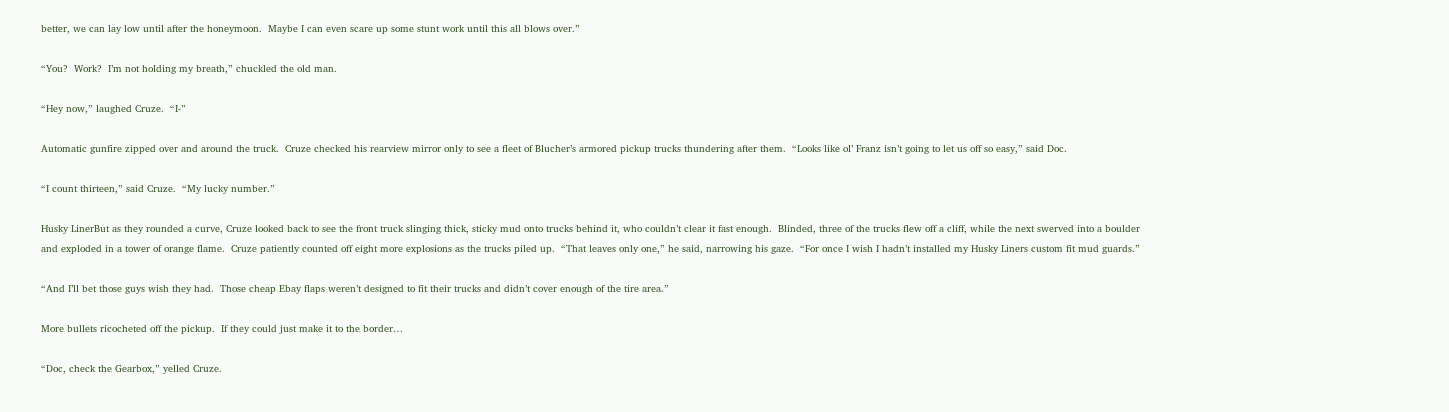better, we can lay low until after the honeymoon.  Maybe I can even scare up some stunt work until this all blows over.”

“You?  Work?  I’m not holding my breath,” chuckled the old man.

“Hey now,” laughed Cruze.  “I-”

Automatic gunfire zipped over and around the truck.  Cruze checked his rearview mirror only to see a fleet of Blucher’s armored pickup trucks thundering after them.  “Looks like ol’ Franz isn’t going to let us off so easy,” said Doc.

“I count thirteen,” said Cruze.  “My lucky number.”

Husky LinerBut as they rounded a curve, Cruze looked back to see the front truck slinging thick, sticky mud onto trucks behind it, who couldn’t clear it fast enough.  Blinded, three of the trucks flew off a cliff, while the next swerved into a boulder and exploded in a tower of orange flame.  Cruze patiently counted off eight more explosions as the trucks piled up.  “That leaves only one,” he said, narrowing his gaze.  “For once I wish I hadn’t installed my Husky Liners custom fit mud guards.”

“And I’ll bet those guys wish they had.  Those cheap Ebay flaps weren’t designed to fit their trucks and didn’t cover enough of the tire area.”

More bullets ricocheted off the pickup.  If they could just make it to the border…

“Doc, check the Gearbox,” yelled Cruze.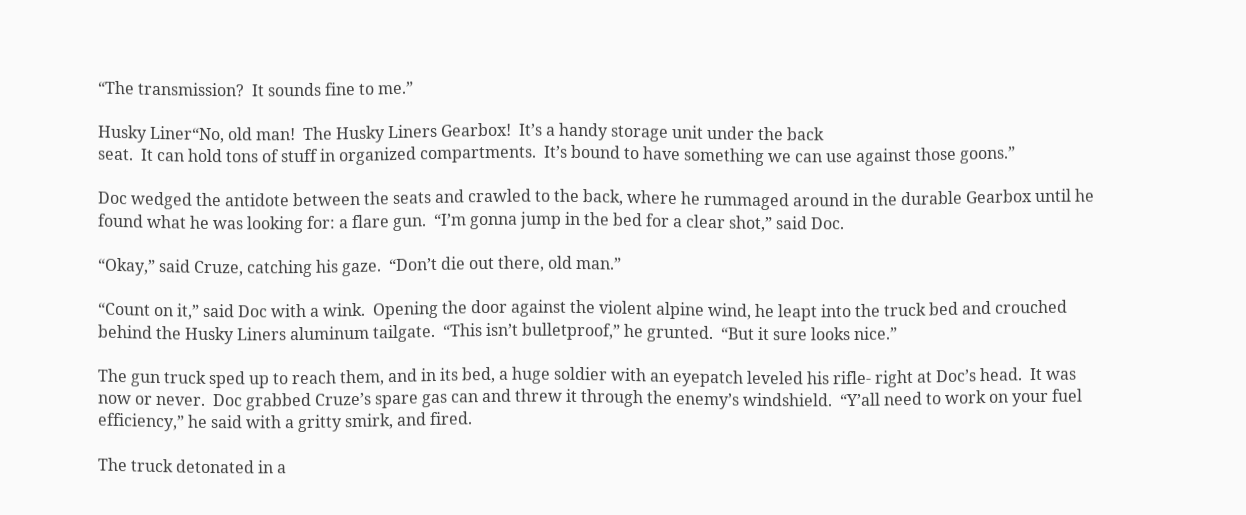“The transmission?  It sounds fine to me.”

Husky Liner“No, old man!  The Husky Liners Gearbox!  It’s a handy storage unit under the back
seat.  It can hold tons of stuff in organized compartments.  It’s bound to have something we can use against those goons.”

Doc wedged the antidote between the seats and crawled to the back, where he rummaged around in the durable Gearbox until he found what he was looking for: a flare gun.  “I’m gonna jump in the bed for a clear shot,” said Doc.

“Okay,” said Cruze, catching his gaze.  “Don’t die out there, old man.”

“Count on it,” said Doc with a wink.  Opening the door against the violent alpine wind, he leapt into the truck bed and crouched behind the Husky Liners aluminum tailgate.  “This isn’t bulletproof,” he grunted.  “But it sure looks nice.”

The gun truck sped up to reach them, and in its bed, a huge soldier with an eyepatch leveled his rifle- right at Doc’s head.  It was now or never.  Doc grabbed Cruze’s spare gas can and threw it through the enemy’s windshield.  “Y’all need to work on your fuel efficiency,” he said with a gritty smirk, and fired.

The truck detonated in a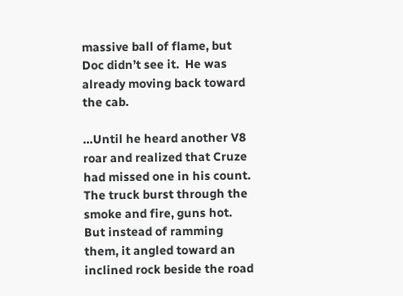massive ball of flame, but Doc didn’t see it.  He was already moving back toward the cab.

…Until he heard another V8 roar and realized that Cruze had missed one in his count.  The truck burst through the smoke and fire, guns hot.  But instead of ramming them, it angled toward an inclined rock beside the road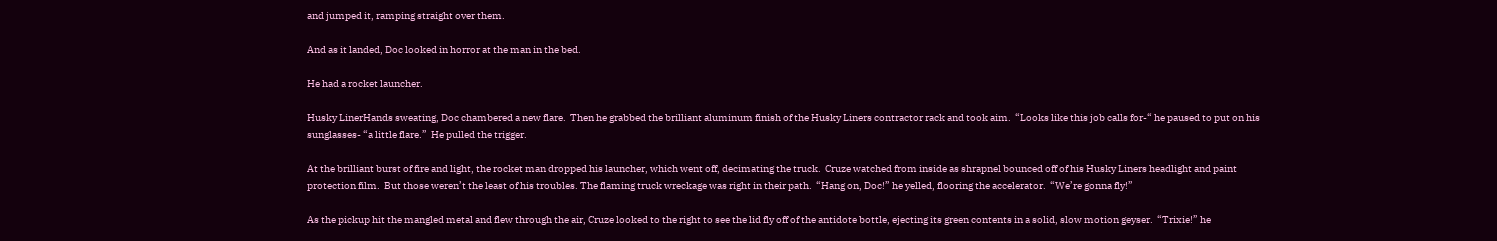and jumped it, ramping straight over them.

And as it landed, Doc looked in horror at the man in the bed.

He had a rocket launcher.

Husky LinerHands sweating, Doc chambered a new flare.  Then he grabbed the brilliant aluminum finish of the Husky Liners contractor rack and took aim.  “Looks like this job calls for-“ he paused to put on his sunglasses- “a little flare.”  He pulled the trigger.

At the brilliant burst of fire and light, the rocket man dropped his launcher, which went off, decimating the truck.  Cruze watched from inside as shrapnel bounced off of his Husky Liners headlight and paint protection film.  But those weren’t the least of his troubles. The flaming truck wreckage was right in their path.  “Hang on, Doc!” he yelled, flooring the accelerator.  “We’re gonna fly!”

As the pickup hit the mangled metal and flew through the air, Cruze looked to the right to see the lid fly off of the antidote bottle, ejecting its green contents in a solid, slow motion geyser.  “Trixie!” he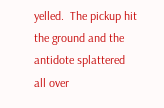yelled.  The pickup hit the ground and the antidote splattered all over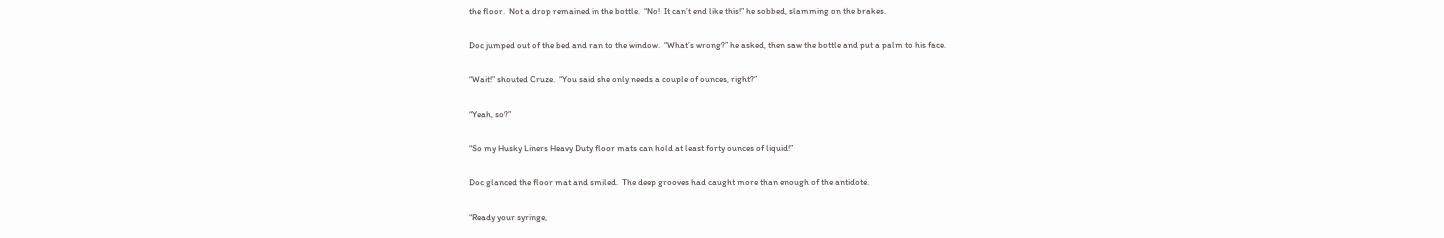the floor.  Not a drop remained in the bottle.  “No!  It can’t end like this!” he sobbed, slamming on the brakes.

Doc jumped out of the bed and ran to the window.  “What’s wrong?” he asked, then saw the bottle and put a palm to his face.

“Wait!” shouted Cruze.  “You said she only needs a couple of ounces, right?”

“Yeah, so?”

“So my Husky Liners Heavy Duty floor mats can hold at least forty ounces of liquid!”

Doc glanced the floor mat and smiled.  The deep grooves had caught more than enough of the antidote.

“Ready your syringe,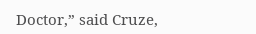Doctor,” said Cruze,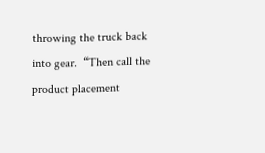throwing the truck back into gear.  “Then call the product placement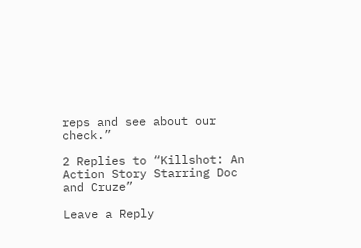reps and see about our check.”

2 Replies to “Killshot: An Action Story Starring Doc and Cruze”

Leave a Reply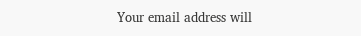Your email address will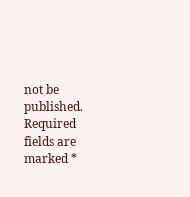not be published. Required fields are marked *